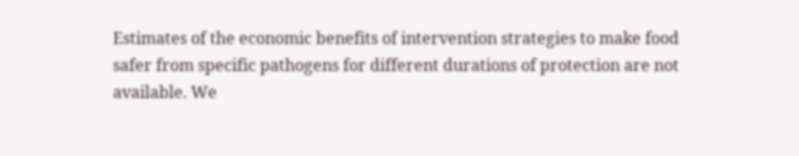Estimates of the economic benefits of intervention strategies to make food safer from specific pathogens for different durations of protection are not available. We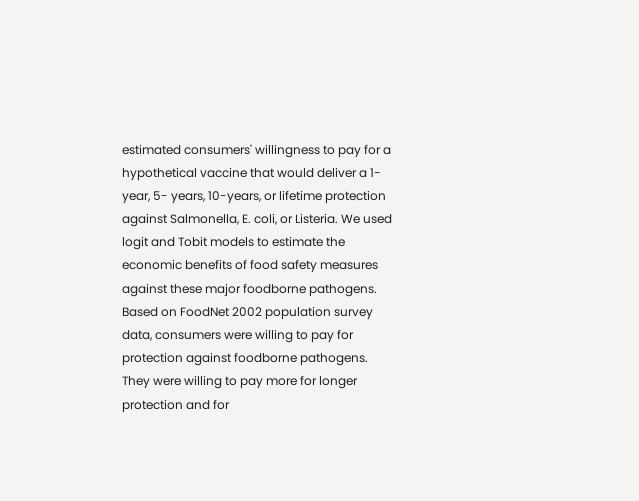estimated consumers' willingness to pay for a hypothetical vaccine that would deliver a 1-year, 5- years, 10-years, or lifetime protection against Salmonella, E. coli, or Listeria. We used logit and Tobit models to estimate the economic benefits of food safety measures against these major foodborne pathogens. Based on FoodNet 2002 population survey data, consumers were willing to pay for protection against foodborne pathogens. They were willing to pay more for longer protection and for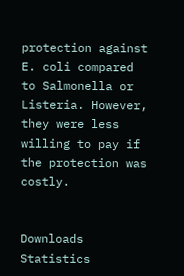protection against E. coli compared to Salmonella or Listeria. However, they were less willing to pay if the protection was costly.


Downloads Statistics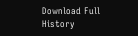Download Full History